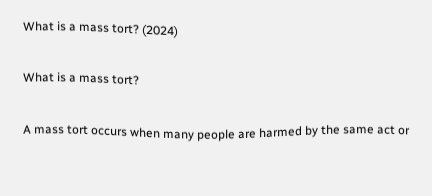What is a mass tort? (2024)

What is a mass tort?

A mass tort occurs when many people are harmed by the same act or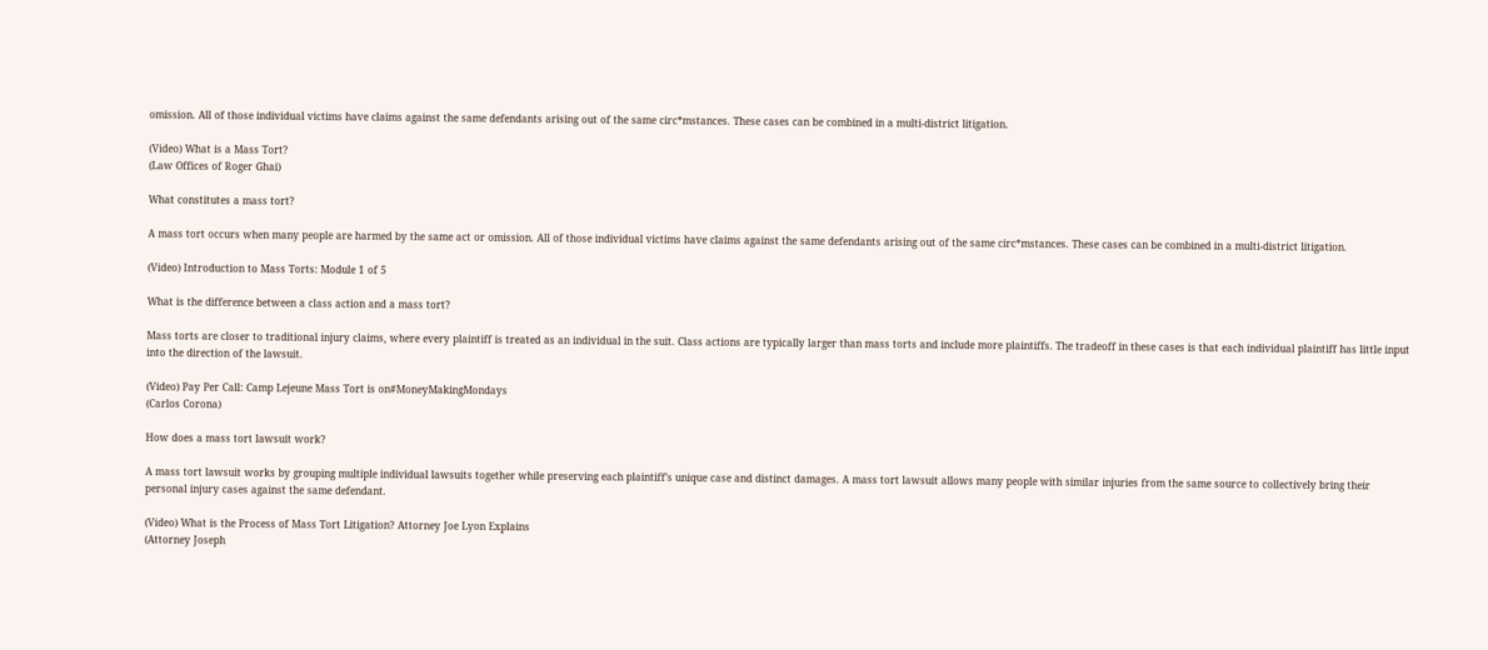omission. All of those individual victims have claims against the same defendants arising out of the same circ*mstances. These cases can be combined in a multi-district litigation.

(Video) What is a Mass Tort?
(Law Offices of Roger Ghai)

What constitutes a mass tort?

A mass tort occurs when many people are harmed by the same act or omission. All of those individual victims have claims against the same defendants arising out of the same circ*mstances. These cases can be combined in a multi-district litigation.

(Video) Introduction to Mass Torts: Module 1 of 5

What is the difference between a class action and a mass tort?

Mass torts are closer to traditional injury claims, where every plaintiff is treated as an individual in the suit. Class actions are typically larger than mass torts and include more plaintiffs. The tradeoff in these cases is that each individual plaintiff has little input into the direction of the lawsuit.

(Video) Pay Per Call: Camp Lejeune Mass Tort is on#MoneyMakingMondays
(Carlos Corona)

How does a mass tort lawsuit work?

A mass tort lawsuit works by grouping multiple individual lawsuits together while preserving each plaintiff's unique case and distinct damages. A mass tort lawsuit allows many people with similar injuries from the same source to collectively bring their personal injury cases against the same defendant.

(Video) What is the Process of Mass Tort Litigation? Attorney Joe Lyon Explains
(Attorney Joseph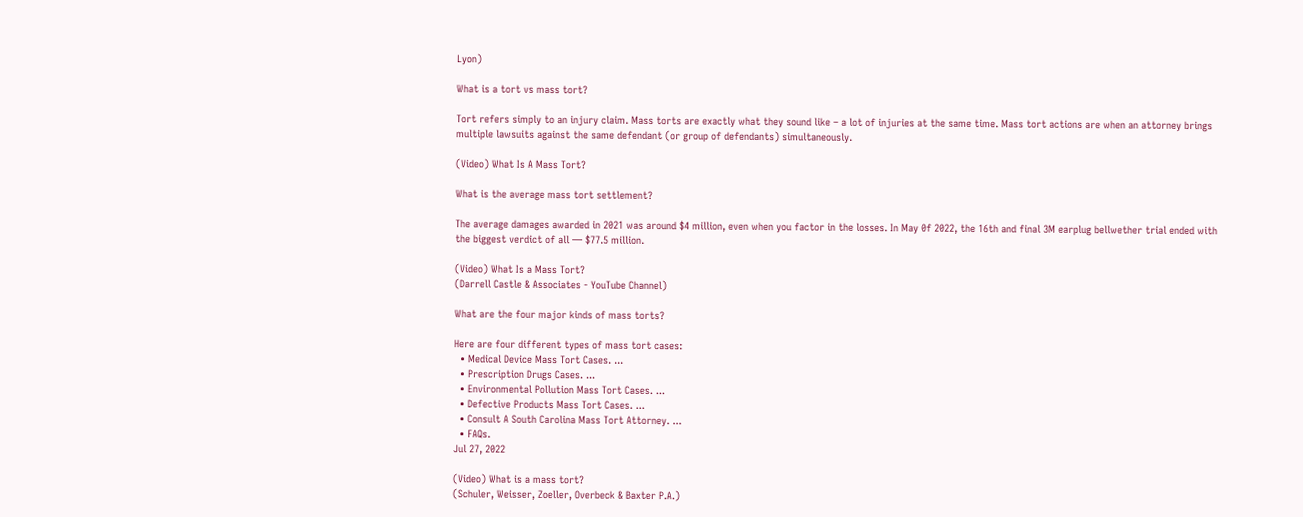Lyon)

What is a tort vs mass tort?

Tort refers simply to an injury claim. Mass torts are exactly what they sound like – a lot of injuries at the same time. Mass tort actions are when an attorney brings multiple lawsuits against the same defendant (or group of defendants) simultaneously.

(Video) What Is A Mass Tort?

What is the average mass tort settlement?

The average damages awarded in 2021 was around $4 million, even when you factor in the losses. In May 0f 2022, the 16th and final 3M earplug bellwether trial ended with the biggest verdict of all — $77.5 million.

(Video) What Is a Mass Tort?
(Darrell Castle & Associates - YouTube Channel)

What are the four major kinds of mass torts?

Here are four different types of mass tort cases:
  • Medical Device Mass Tort Cases. ...
  • Prescription Drugs Cases. ...
  • Environmental Pollution Mass Tort Cases. ...
  • Defective Products Mass Tort Cases. ...
  • Consult A South Carolina Mass Tort Attorney. ...
  • FAQs.
Jul 27, 2022

(Video) What is a mass tort?
(Schuler, Weisser, Zoeller, Overbeck & Baxter P.A.)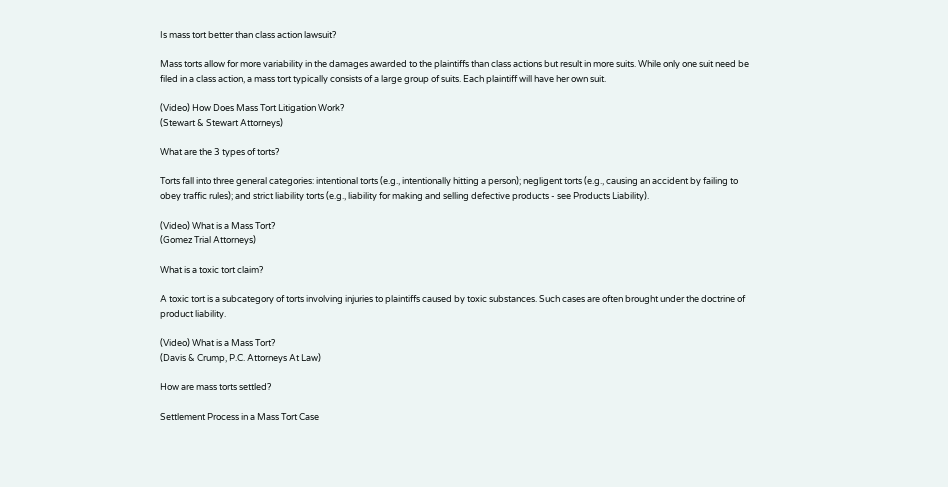Is mass tort better than class action lawsuit?

Mass torts allow for more variability in the damages awarded to the plaintiffs than class actions but result in more suits. While only one suit need be filed in a class action, a mass tort typically consists of a large group of suits. Each plaintiff will have her own suit.

(Video) How Does Mass Tort Litigation Work?
(Stewart & Stewart Attorneys)

What are the 3 types of torts?

Torts fall into three general categories: intentional torts (e.g., intentionally hitting a person); negligent torts (e.g., causing an accident by failing to obey traffic rules); and strict liability torts (e.g., liability for making and selling defective products - see Products Liability).

(Video) What is a Mass Tort?
(Gomez Trial Attorneys)

What is a toxic tort claim?

A toxic tort is a subcategory of torts involving injuries to plaintiffs caused by toxic substances. Such cases are often brought under the doctrine of product liability.

(Video) What is a Mass Tort?
(Davis & Crump, P.C. Attorneys At Law)

How are mass torts settled?

Settlement Process in a Mass Tort Case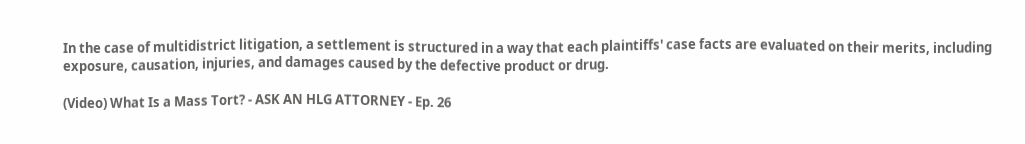In the case of multidistrict litigation, a settlement is structured in a way that each plaintiffs' case facts are evaluated on their merits, including exposure, causation, injuries, and damages caused by the defective product or drug.

(Video) What Is a Mass Tort? - ASK AN HLG ATTORNEY - Ep. 26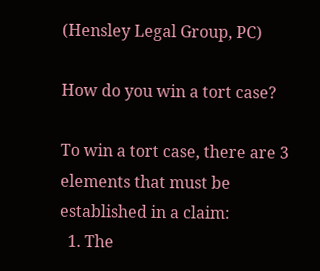(Hensley Legal Group, PC)

How do you win a tort case?

To win a tort case, there are 3 elements that must be established in a claim:
  1. The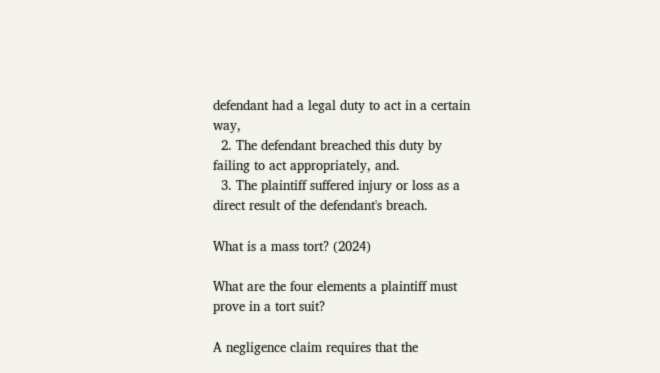defendant had a legal duty to act in a certain way,
  2. The defendant breached this duty by failing to act appropriately, and.
  3. The plaintiff suffered injury or loss as a direct result of the defendant's breach.

What is a mass tort? (2024)

What are the four elements a plaintiff must prove in a tort suit?

A negligence claim requires that the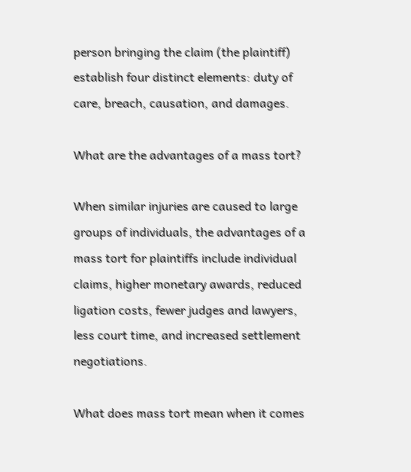person bringing the claim (the plaintiff) establish four distinct elements: duty of care, breach, causation, and damages.

What are the advantages of a mass tort?

When similar injuries are caused to large groups of individuals, the advantages of a mass tort for plaintiffs include individual claims, higher monetary awards, reduced ligation costs, fewer judges and lawyers, less court time, and increased settlement negotiations.

What does mass tort mean when it comes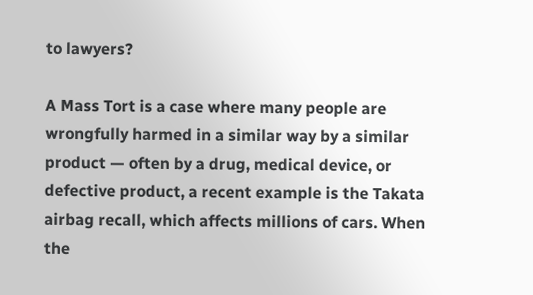to lawyers?

A Mass Tort is a case where many people are wrongfully harmed in a similar way by a similar product — often by a drug, medical device, or defective product, a recent example is the Takata airbag recall, which affects millions of cars. When the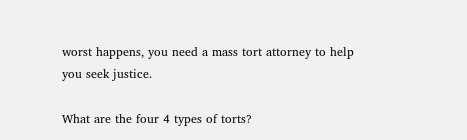worst happens, you need a mass tort attorney to help you seek justice.

What are the four 4 types of torts?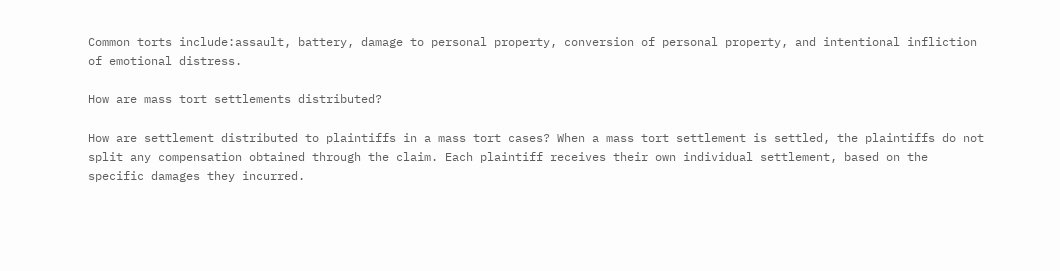Common torts include:assault, battery, damage to personal property, conversion of personal property, and intentional infliction of emotional distress.

How are mass tort settlements distributed?

How are settlement distributed to plaintiffs in a mass tort cases? When a mass tort settlement is settled, the plaintiffs do not split any compensation obtained through the claim. Each plaintiff receives their own individual settlement, based on the specific damages they incurred.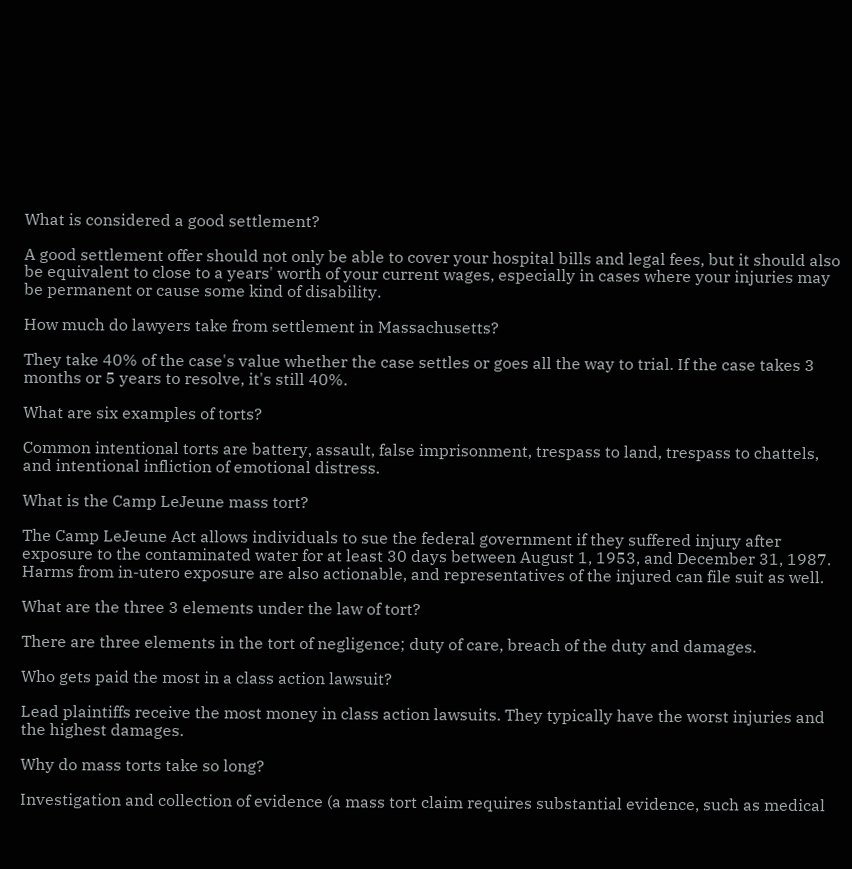What is considered a good settlement?

A good settlement offer should not only be able to cover your hospital bills and legal fees, but it should also be equivalent to close to a years' worth of your current wages, especially in cases where your injuries may be permanent or cause some kind of disability.

How much do lawyers take from settlement in Massachusetts?

They take 40% of the case's value whether the case settles or goes all the way to trial. If the case takes 3 months or 5 years to resolve, it's still 40%.

What are six examples of torts?

Common intentional torts are battery, assault, false imprisonment, trespass to land, trespass to chattels, and intentional infliction of emotional distress.

What is the Camp LeJeune mass tort?

The Camp LeJeune Act allows individuals to sue the federal government if they suffered injury after exposure to the contaminated water for at least 30 days between August 1, 1953, and December 31, 1987. Harms from in-utero exposure are also actionable, and representatives of the injured can file suit as well.

What are the three 3 elements under the law of tort?

There are three elements in the tort of negligence; duty of care, breach of the duty and damages.

Who gets paid the most in a class action lawsuit?

Lead plaintiffs receive the most money in class action lawsuits. They typically have the worst injuries and the highest damages.

Why do mass torts take so long?

Investigation and collection of evidence (a mass tort claim requires substantial evidence, such as medical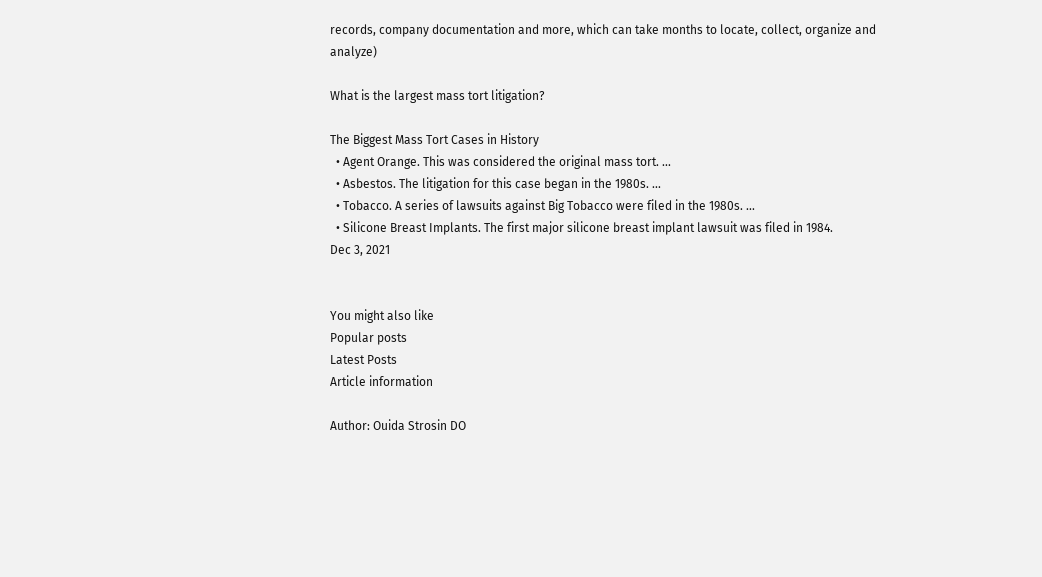records, company documentation and more, which can take months to locate, collect, organize and analyze)

What is the largest mass tort litigation?

The Biggest Mass Tort Cases in History
  • Agent Orange. This was considered the original mass tort. ...
  • Asbestos. The litigation for this case began in the 1980s. ...
  • Tobacco. A series of lawsuits against Big Tobacco were filed in the 1980s. ...
  • Silicone Breast Implants. The first major silicone breast implant lawsuit was filed in 1984.
Dec 3, 2021


You might also like
Popular posts
Latest Posts
Article information

Author: Ouida Strosin DO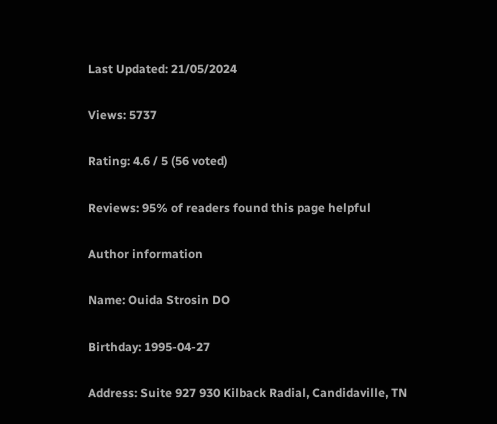Last Updated: 21/05/2024

Views: 5737

Rating: 4.6 / 5 (56 voted)

Reviews: 95% of readers found this page helpful

Author information

Name: Ouida Strosin DO

Birthday: 1995-04-27

Address: Suite 927 930 Kilback Radial, Candidaville, TN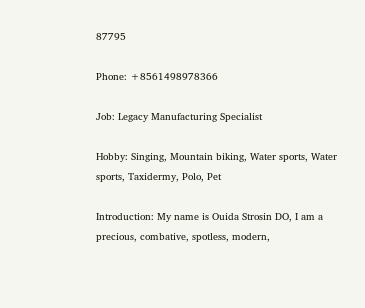87795

Phone: +8561498978366

Job: Legacy Manufacturing Specialist

Hobby: Singing, Mountain biking, Water sports, Water sports, Taxidermy, Polo, Pet

Introduction: My name is Ouida Strosin DO, I am a precious, combative, spotless, modern,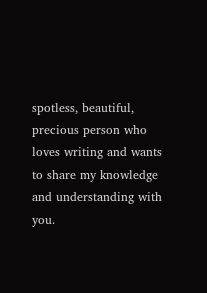spotless, beautiful, precious person who loves writing and wants to share my knowledge and understanding with you.